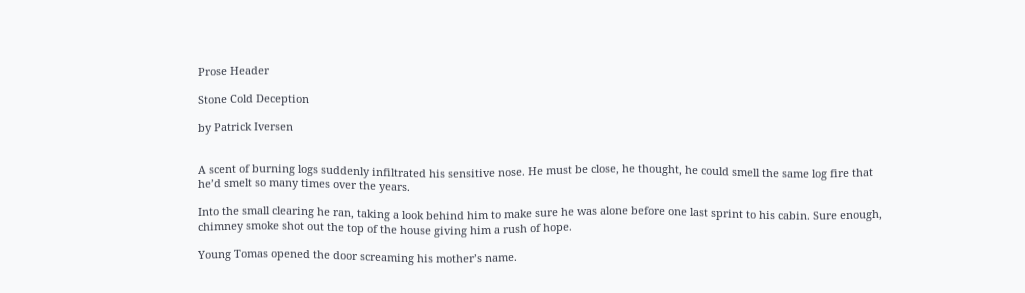Prose Header

Stone Cold Deception

by Patrick Iversen


A scent of burning logs suddenly infiltrated his sensitive nose. He must be close, he thought, he could smell the same log fire that he’d smelt so many times over the years.

Into the small clearing he ran, taking a look behind him to make sure he was alone before one last sprint to his cabin. Sure enough, chimney smoke shot out the top of the house giving him a rush of hope.

Young Tomas opened the door screaming his mother’s name.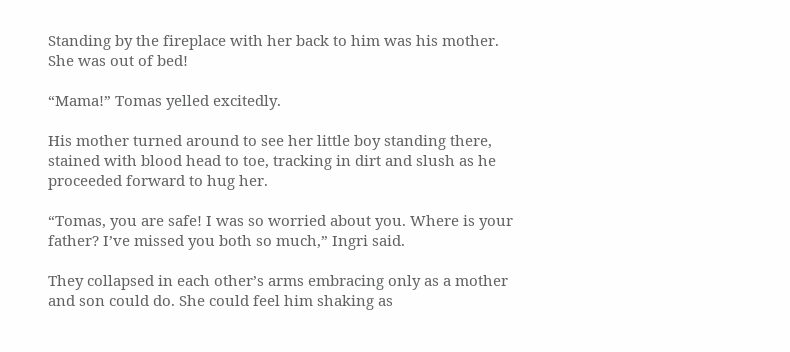Standing by the fireplace with her back to him was his mother. She was out of bed!

“Mama!” Tomas yelled excitedly.

His mother turned around to see her little boy standing there, stained with blood head to toe, tracking in dirt and slush as he proceeded forward to hug her.

“Tomas, you are safe! I was so worried about you. Where is your father? I’ve missed you both so much,” Ingri said.

They collapsed in each other’s arms embracing only as a mother and son could do. She could feel him shaking as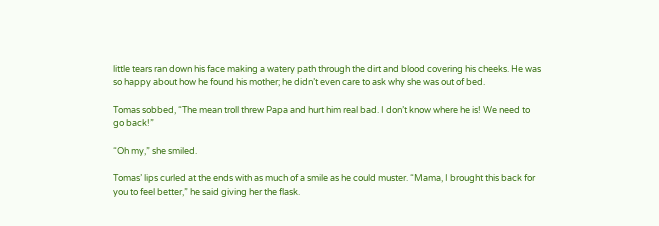little tears ran down his face making a watery path through the dirt and blood covering his cheeks. He was so happy about how he found his mother; he didn’t even care to ask why she was out of bed.

Tomas sobbed, “The mean troll threw Papa and hurt him real bad. I don’t know where he is! We need to go back!”

“Oh my,” she smiled.

Tomas’ lips curled at the ends with as much of a smile as he could muster. “Mama, I brought this back for you to feel better,” he said giving her the flask.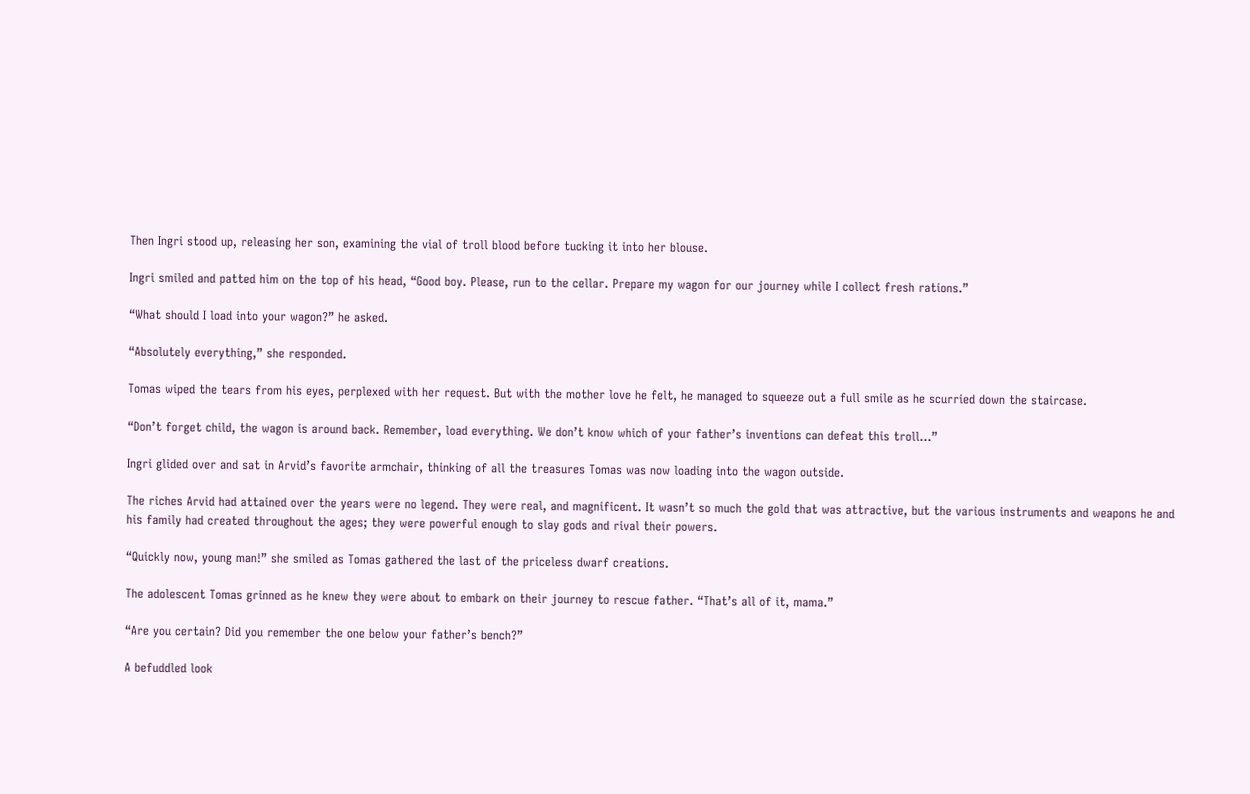Then Ingri stood up, releasing her son, examining the vial of troll blood before tucking it into her blouse.

Ingri smiled and patted him on the top of his head, “Good boy. Please, run to the cellar. Prepare my wagon for our journey while I collect fresh rations.”

“What should I load into your wagon?” he asked.

“Absolutely everything,” she responded.

Tomas wiped the tears from his eyes, perplexed with her request. But with the mother love he felt, he managed to squeeze out a full smile as he scurried down the staircase.

“Don’t forget child, the wagon is around back. Remember, load everything. We don’t know which of your father’s inventions can defeat this troll...”

Ingri glided over and sat in Arvid’s favorite armchair, thinking of all the treasures Tomas was now loading into the wagon outside.

The riches Arvid had attained over the years were no legend. They were real, and magnificent. It wasn’t so much the gold that was attractive, but the various instruments and weapons he and his family had created throughout the ages; they were powerful enough to slay gods and rival their powers.

“Quickly now, young man!” she smiled as Tomas gathered the last of the priceless dwarf creations.

The adolescent Tomas grinned as he knew they were about to embark on their journey to rescue father. “That’s all of it, mama.”

“Are you certain? Did you remember the one below your father’s bench?”

A befuddled look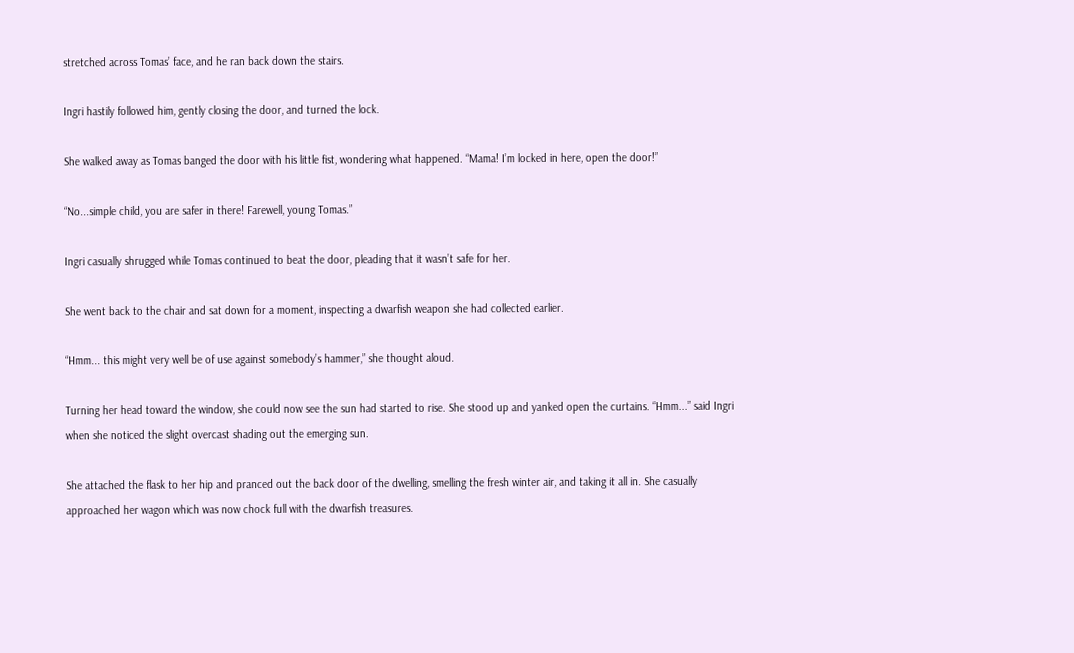stretched across Tomas’ face, and he ran back down the stairs.

Ingri hastily followed him, gently closing the door, and turned the lock.

She walked away as Tomas banged the door with his little fist, wondering what happened. “Mama! I’m locked in here, open the door!”

“No...simple child, you are safer in there! Farewell, young Tomas.”

Ingri casually shrugged while Tomas continued to beat the door, pleading that it wasn’t safe for her.

She went back to the chair and sat down for a moment, inspecting a dwarfish weapon she had collected earlier.

“Hmm... this might very well be of use against somebody’s hammer,” she thought aloud.

Turning her head toward the window, she could now see the sun had started to rise. She stood up and yanked open the curtains. “Hmm...” said Ingri when she noticed the slight overcast shading out the emerging sun.

She attached the flask to her hip and pranced out the back door of the dwelling, smelling the fresh winter air, and taking it all in. She casually approached her wagon which was now chock full with the dwarfish treasures.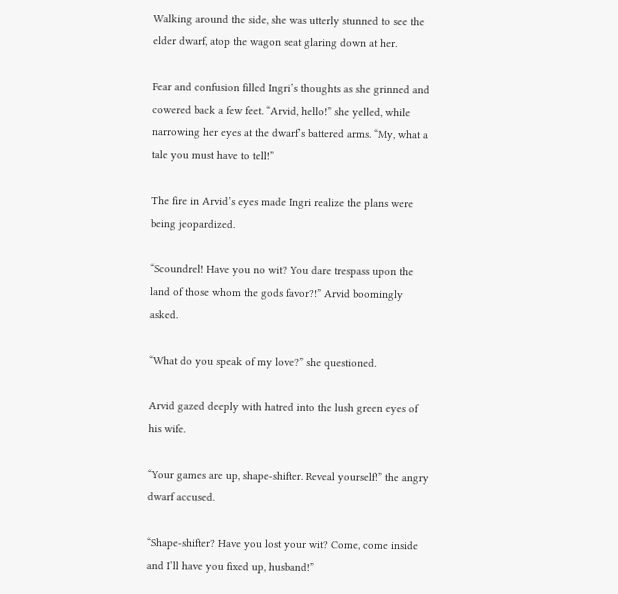Walking around the side, she was utterly stunned to see the elder dwarf, atop the wagon seat glaring down at her.

Fear and confusion filled Ingri’s thoughts as she grinned and cowered back a few feet. “Arvid, hello!” she yelled, while narrowing her eyes at the dwarf’s battered arms. “My, what a tale you must have to tell!”

The fire in Arvid’s eyes made Ingri realize the plans were being jeopardized.

“Scoundrel! Have you no wit? You dare trespass upon the land of those whom the gods favor?!” Arvid boomingly asked.

“What do you speak of my love?” she questioned.

Arvid gazed deeply with hatred into the lush green eyes of his wife.

“Your games are up, shape-shifter. Reveal yourself!” the angry dwarf accused.

“Shape-shifter? Have you lost your wit? Come, come inside and I’ll have you fixed up, husband!”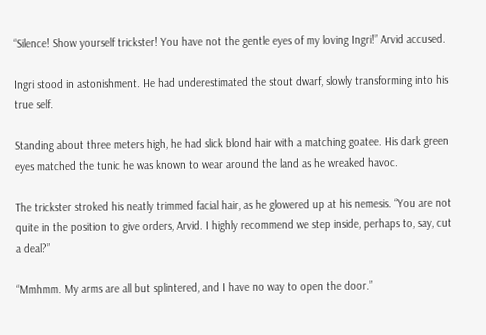“Silence! Show yourself trickster! You have not the gentle eyes of my loving Ingri!” Arvid accused.

Ingri stood in astonishment. He had underestimated the stout dwarf, slowly transforming into his true self.

Standing about three meters high, he had slick blond hair with a matching goatee. His dark green eyes matched the tunic he was known to wear around the land as he wreaked havoc.

The trickster stroked his neatly trimmed facial hair, as he glowered up at his nemesis. “You are not quite in the position to give orders, Arvid. I highly recommend we step inside, perhaps to, say, cut a deal?”

“Mmhmm. My arms are all but splintered, and I have no way to open the door.”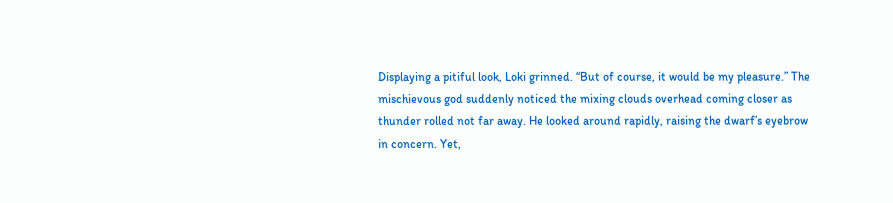Displaying a pitiful look, Loki grinned. “But of course, it would be my pleasure.” The mischievous god suddenly noticed the mixing clouds overhead coming closer as thunder rolled not far away. He looked around rapidly, raising the dwarf’s eyebrow in concern. Yet,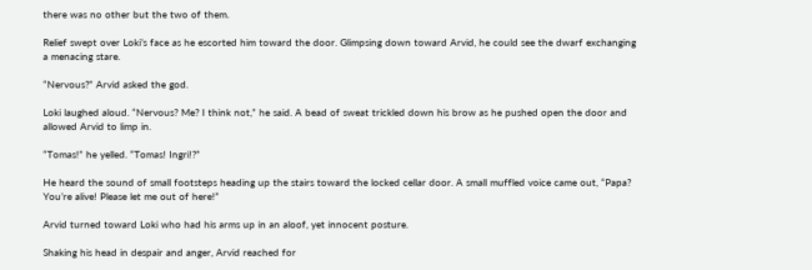there was no other but the two of them.

Relief swept over Loki’s face as he escorted him toward the door. Glimpsing down toward Arvid, he could see the dwarf exchanging a menacing stare.

“Nervous?” Arvid asked the god.

Loki laughed aloud. “Nervous? Me? I think not,” he said. A bead of sweat trickled down his brow as he pushed open the door and allowed Arvid to limp in.

“Tomas!” he yelled. “Tomas! Ingri!?”

He heard the sound of small footsteps heading up the stairs toward the locked cellar door. A small muffled voice came out, “Papa? You’re alive! Please let me out of here!”

Arvid turned toward Loki who had his arms up in an aloof, yet innocent posture.

Shaking his head in despair and anger, Arvid reached for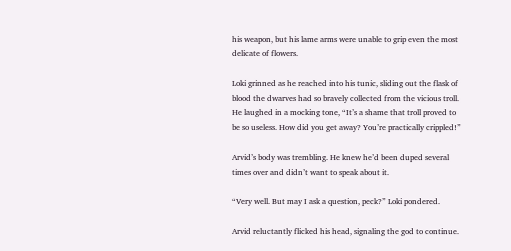his weapon, but his lame arms were unable to grip even the most delicate of flowers.

Loki grinned as he reached into his tunic, sliding out the flask of blood the dwarves had so bravely collected from the vicious troll. He laughed in a mocking tone, “It’s a shame that troll proved to be so useless. How did you get away? You’re practically crippled!”

Arvid’s body was trembling. He knew he’d been duped several times over and didn’t want to speak about it.

“Very well. But may I ask a question, peck?” Loki pondered.

Arvid reluctantly flicked his head, signaling the god to continue.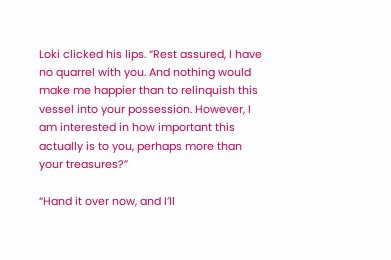Loki clicked his lips. “Rest assured, I have no quarrel with you. And nothing would make me happier than to relinquish this vessel into your possession. However, I am interested in how important this actually is to you, perhaps more than your treasures?”

“Hand it over now, and I’ll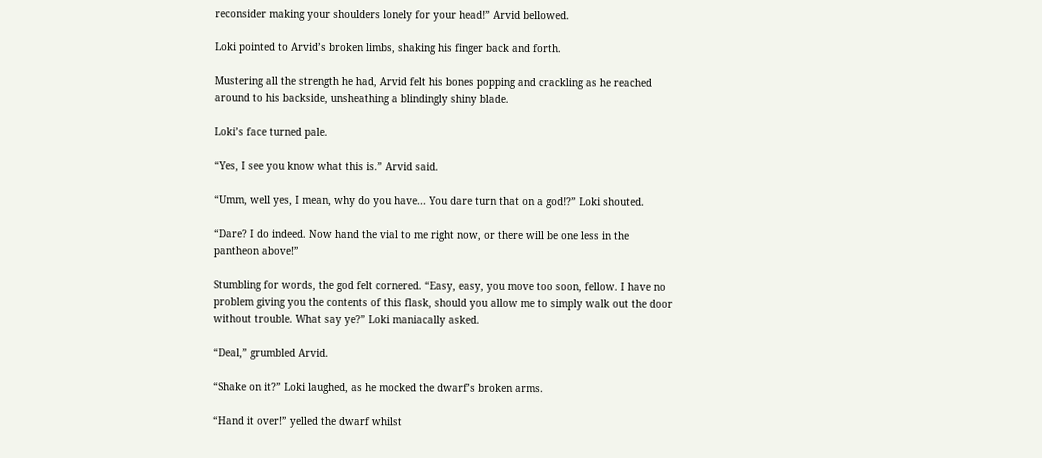reconsider making your shoulders lonely for your head!” Arvid bellowed.

Loki pointed to Arvid’s broken limbs, shaking his finger back and forth.

Mustering all the strength he had, Arvid felt his bones popping and crackling as he reached around to his backside, unsheathing a blindingly shiny blade.

Loki’s face turned pale.

“Yes, I see you know what this is.” Arvid said.

“Umm, well yes, I mean, why do you have... You dare turn that on a god!?” Loki shouted.

“Dare? I do indeed. Now hand the vial to me right now, or there will be one less in the pantheon above!”

Stumbling for words, the god felt cornered. “Easy, easy, you move too soon, fellow. I have no problem giving you the contents of this flask, should you allow me to simply walk out the door without trouble. What say ye?” Loki maniacally asked.

“Deal,” grumbled Arvid.

“Shake on it?” Loki laughed, as he mocked the dwarf’s broken arms.

“Hand it over!” yelled the dwarf whilst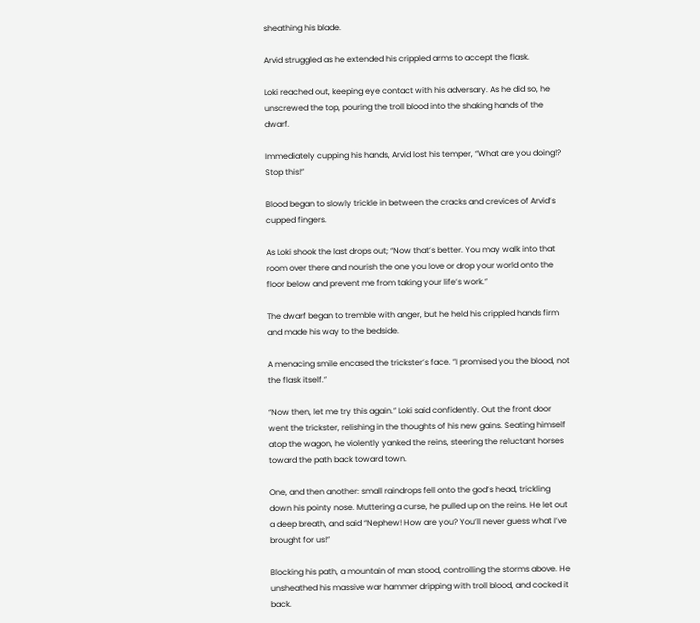sheathing his blade.

Arvid struggled as he extended his crippled arms to accept the flask.

Loki reached out, keeping eye contact with his adversary. As he did so, he unscrewed the top, pouring the troll blood into the shaking hands of the dwarf.

Immediately cupping his hands, Arvid lost his temper, “What are you doing!? Stop this!”

Blood began to slowly trickle in between the cracks and crevices of Arvid’s cupped fingers.

As Loki shook the last drops out; “Now that’s better. You may walk into that room over there and nourish the one you love or drop your world onto the floor below and prevent me from taking your life’s work.”

The dwarf began to tremble with anger, but he held his crippled hands firm and made his way to the bedside.

A menacing smile encased the trickster’s face. ”I promised you the blood, not the flask itself.”

“Now then, let me try this again.” Loki said confidently. Out the front door went the trickster, relishing in the thoughts of his new gains. Seating himself atop the wagon, he violently yanked the reins, steering the reluctant horses toward the path back toward town.

One, and then another: small raindrops fell onto the god’s head, trickling down his pointy nose. Muttering a curse, he pulled up on the reins. He let out a deep breath, and said “Nephew! How are you? You’ll never guess what I’ve brought for us!”

Blocking his path, a mountain of man stood, controlling the storms above. He unsheathed his massive war hammer dripping with troll blood, and cocked it back.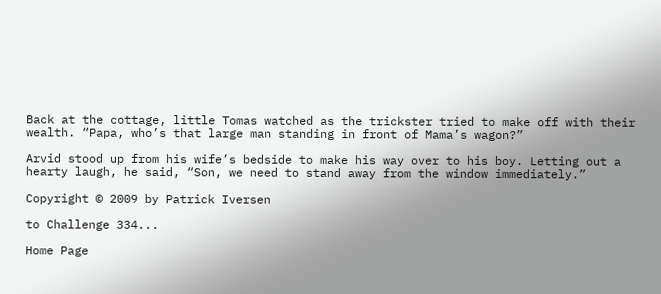Back at the cottage, little Tomas watched as the trickster tried to make off with their wealth. “Papa, who’s that large man standing in front of Mama’s wagon?”

Arvid stood up from his wife’s bedside to make his way over to his boy. Letting out a hearty laugh, he said, “Son, we need to stand away from the window immediately.”

Copyright © 2009 by Patrick Iversen

to Challenge 334...

Home Page